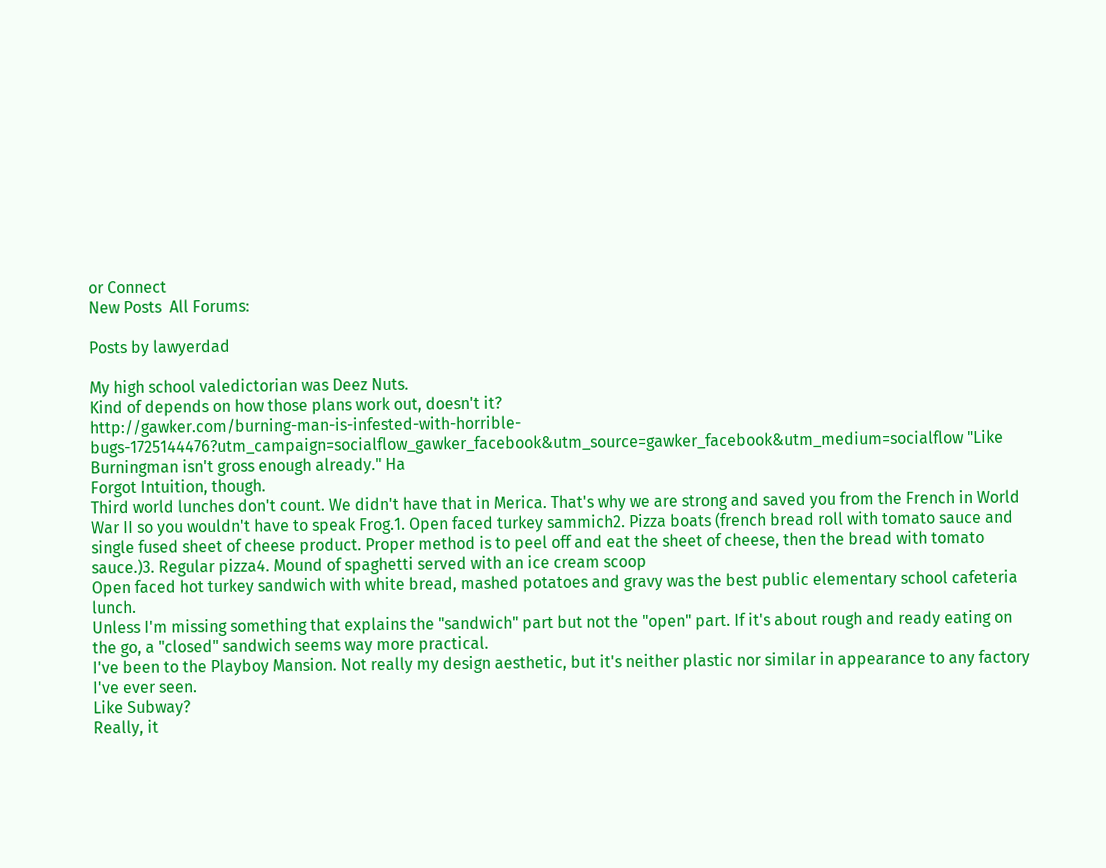or Connect
New Posts  All Forums:

Posts by lawyerdad

My high school valedictorian was Deez Nuts.
Kind of depends on how those plans work out, doesn't it?
http://gawker.com/burning-man-is-infested-with-horrible-bugs-1725144476?utm_campaign=socialflow_gawker_facebook&utm_source=gawker_facebook&utm_medium=socialflow "Like Burningman isn't gross enough already." Ha
Forgot Intuition, though.
Third world lunches don't count. We didn't have that in Merica. That's why we are strong and saved you from the French in World War II so you wouldn't have to speak Frog.1. Open faced turkey sammich2. Pizza boats (french bread roll with tomato sauce and single fused sheet of cheese product. Proper method is to peel off and eat the sheet of cheese, then the bread with tomato sauce.)3. Regular pizza4. Mound of spaghetti served with an ice cream scoop
Open faced hot turkey sandwich with white bread, mashed potatoes and gravy was the best public elementary school cafeteria lunch.
Unless I'm missing something that explains the "sandwich" part but not the "open" part. If it's about rough and ready eating on the go, a "closed" sandwich seems way more practical.
I've been to the Playboy Mansion. Not really my design aesthetic, but it's neither plastic nor similar in appearance to any factory I've ever seen.
Like Subway?
Really, it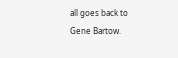all goes back to Gene Bartow.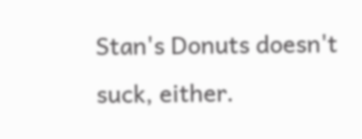Stan's Donuts doesn't suck, either.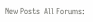New Posts  All Forums: